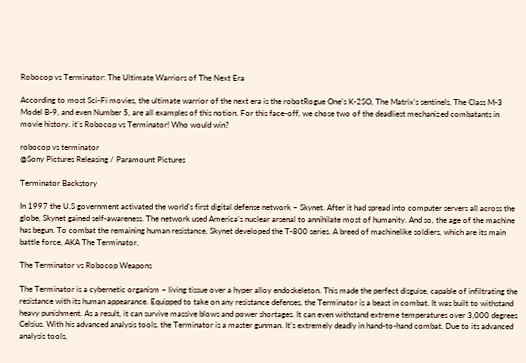Robocop vs Terminator: The Ultimate Warriors of The Next Era

According to most Sci-Fi movies, the ultimate warrior of the next era is the robotRogue One’s K-2SO, The Matrix’s sentinels, The Class M-3 Model B-9, and even Number 5, are all examples of this notion. For this face-off, we chose two of the deadliest mechanized combatants in movie history. it’s Robocop vs Terminator! Who would win?

robocop vs terminator
@Sony Pictures Releasing / Paramount Pictures

Terminator Backstory

In 1997 the U.S government activated the world’s first digital defense network – Skynet. After it had spread into computer servers all across the globe, Skynet gained self-awareness. The network used America’s nuclear arsenal to annihilate most of humanity. And so, the age of the machine has begun. To combat the remaining human resistance, Skynet developed the T-800 series. A breed of machinelike soldiers, which are its main battle force, AKA The Terminator.

The Terminator vs Robocop Weapons

The Terminator is a cybernetic organism – living tissue over a hyper alloy endoskeleton. This made the perfect disguise, capable of infiltrating the resistance with its human appearance. Equipped to take on any resistance defenses, the Terminator is a beast in combat. It was built to withstand heavy punishment. As a result, it can survive massive blows and power shortages. It can even withstand extreme temperatures over 3,000 degrees Celsius. With his advanced analysis tools, the Terminator is a master gunman. It’s extremely deadly in hand-to-hand combat. Due to its advanced analysis tools,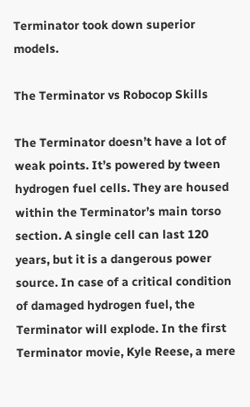Terminator took down superior models.

The Terminator vs Robocop Skills

The Terminator doesn’t have a lot of weak points. It’s powered by tween hydrogen fuel cells. They are housed within the Terminator’s main torso section. A single cell can last 120 years, but it is a dangerous power source. In case of a critical condition of damaged hydrogen fuel, the Terminator will explode. In the first Terminator movie, Kyle Reese, a mere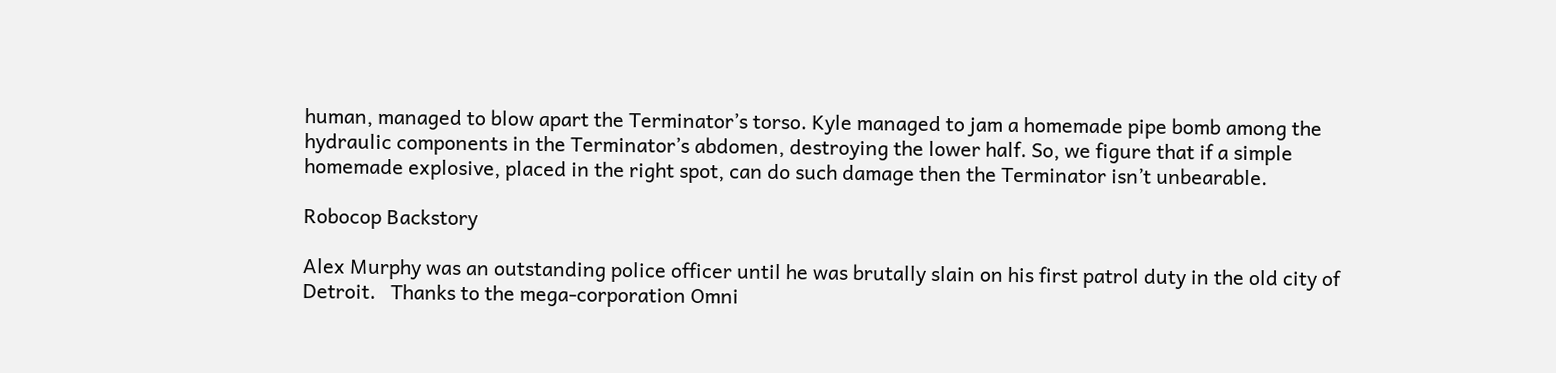human, managed to blow apart the Terminator’s torso. Kyle managed to jam a homemade pipe bomb among the hydraulic components in the Terminator’s abdomen, destroying the lower half. So, we figure that if a simple homemade explosive, placed in the right spot, can do such damage then the Terminator isn’t unbearable.

Robocop Backstory

Alex Murphy was an outstanding police officer until he was brutally slain on his first patrol duty in the old city of Detroit.   Thanks to the mega-corporation Omni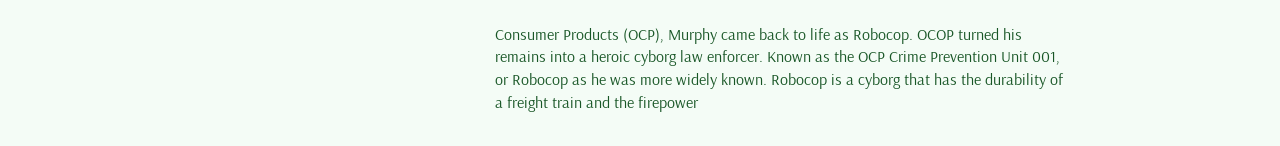Consumer Products (OCP), Murphy came back to life as Robocop. OCOP turned his remains into a heroic cyborg law enforcer. Known as the OCP Crime Prevention Unit 001, or Robocop as he was more widely known. Robocop is a cyborg that has the durability of a freight train and the firepower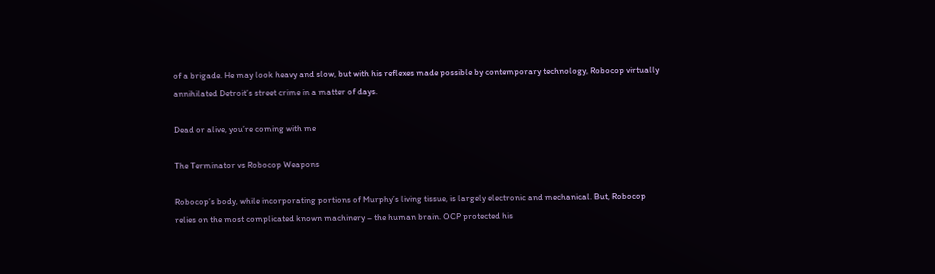of a brigade. He may look heavy and slow, but with his reflexes made possible by contemporary technology, Robocop virtually annihilated Detroit’s street crime in a matter of days.

Dead or alive, you’re coming with me

The Terminator vs Robocop Weapons

Robocop’s body, while incorporating portions of Murphy’s living tissue, is largely electronic and mechanical. But, Robocop relies on the most complicated known machinery – the human brain. OCP protected his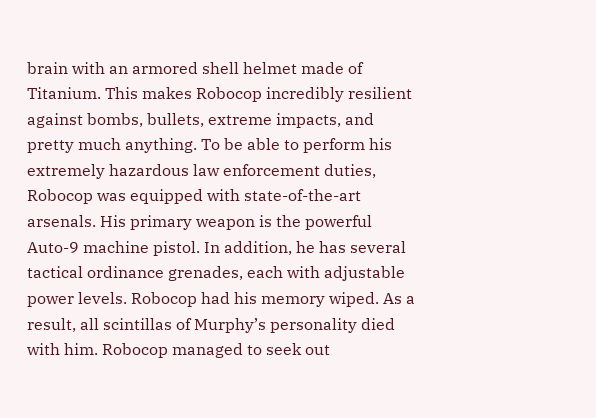brain with an armored shell helmet made of Titanium. This makes Robocop incredibly resilient against bombs, bullets, extreme impacts, and pretty much anything. To be able to perform his extremely hazardous law enforcement duties, Robocop was equipped with state-of-the-art arsenals. His primary weapon is the powerful Auto-9 machine pistol. In addition, he has several tactical ordinance grenades, each with adjustable power levels. Robocop had his memory wiped. As a result, all scintillas of Murphy’s personality died with him. Robocop managed to seek out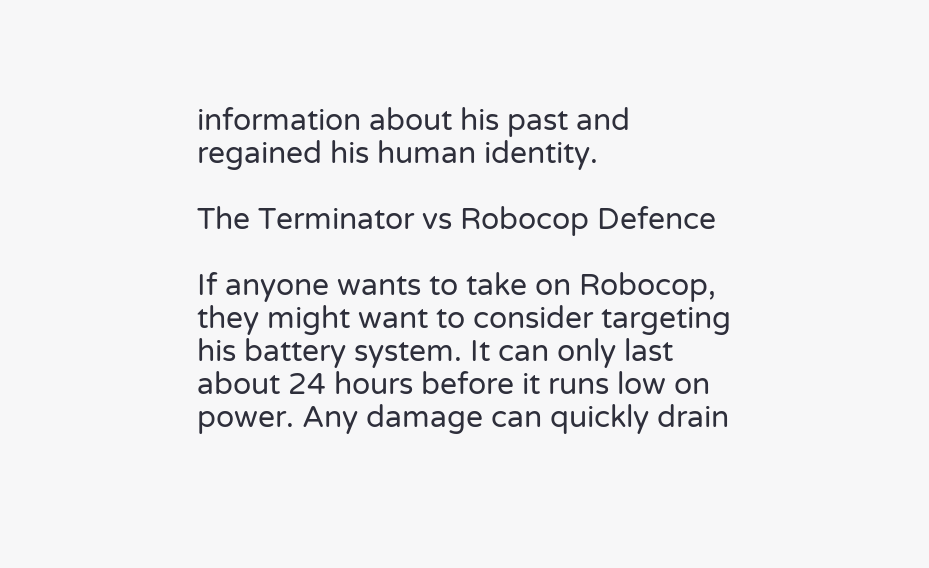information about his past and regained his human identity.

The Terminator vs Robocop Defence

If anyone wants to take on Robocop, they might want to consider targeting his battery system. It can only last about 24 hours before it runs low on power. Any damage can quickly drain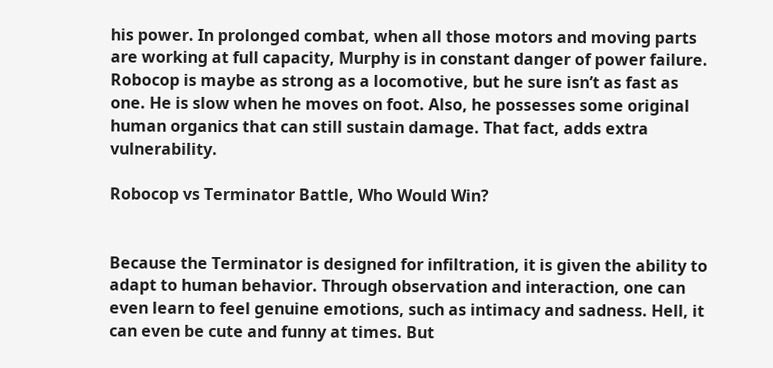his power. In prolonged combat, when all those motors and moving parts are working at full capacity, Murphy is in constant danger of power failure. Robocop is maybe as strong as a locomotive, but he sure isn’t as fast as one. He is slow when he moves on foot. Also, he possesses some original human organics that can still sustain damage. That fact, adds extra vulnerability.

Robocop vs Terminator Battle, Who Would Win?


Because the Terminator is designed for infiltration, it is given the ability to adapt to human behavior. Through observation and interaction, one can even learn to feel genuine emotions, such as intimacy and sadness. Hell, it can even be cute and funny at times. But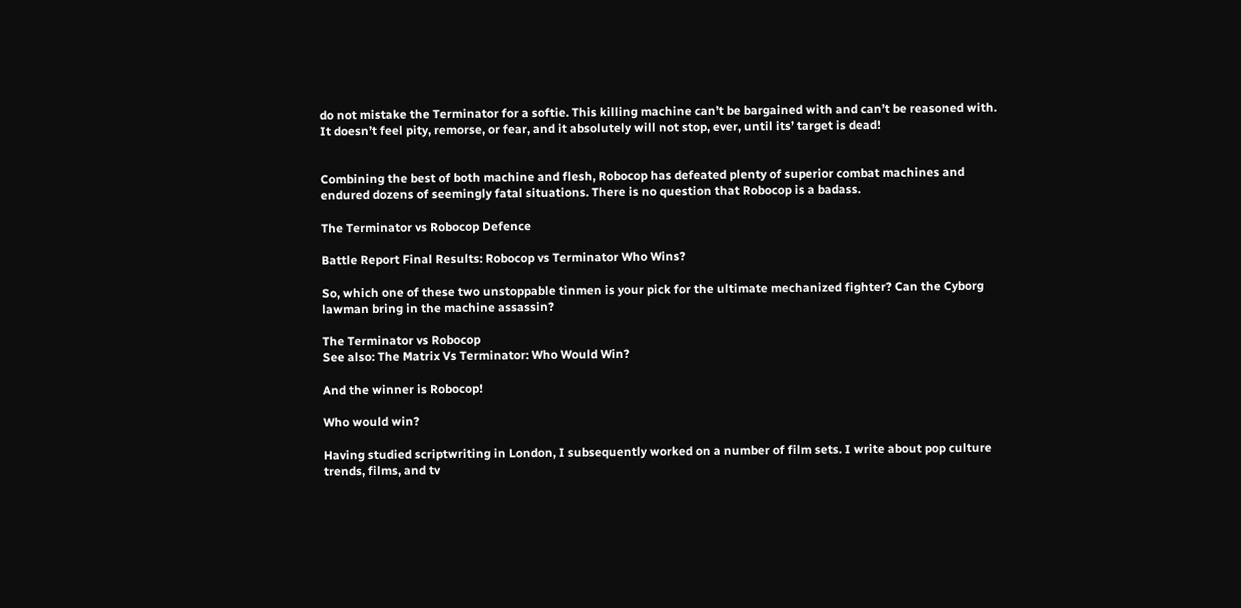do not mistake the Terminator for a softie. This killing machine can’t be bargained with and can’t be reasoned with. It doesn’t feel pity, remorse, or fear, and it absolutely will not stop, ever, until its’ target is dead!


Combining the best of both machine and flesh, Robocop has defeated plenty of superior combat machines and endured dozens of seemingly fatal situations. There is no question that Robocop is a badass.

The Terminator vs Robocop Defence

Battle Report Final Results: Robocop vs Terminator Who Wins?

So, which one of these two unstoppable tinmen is your pick for the ultimate mechanized fighter? Can the Cyborg lawman bring in the machine assassin?

The Terminator vs Robocop
See also: The Matrix Vs Terminator: Who Would Win?

And the winner is Robocop!

Who would win?

Having studied scriptwriting in London, I subsequently worked on a number of film sets. I write about pop culture trends, films, and tv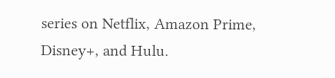series on Netflix, Amazon Prime, Disney+, and Hulu.